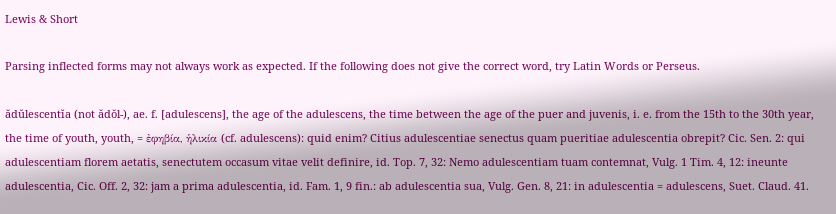Lewis & Short

Parsing inflected forms may not always work as expected. If the following does not give the correct word, try Latin Words or Perseus.

ădŭlescentĭa (not ădŏl-), ae. f. [adulescens], the age of the adulescens, the time between the age of the puer and juvenis, i. e. from the 15th to the 30th year, the time of youth, youth, = ἐφηβία, ἡλικία (cf. adulescens): quid enim? Citius adulescentiae senectus quam pueritiae adulescentia obrepit? Cic. Sen. 2: qui adulescentiam florem aetatis, senectutem occasum vitae velit definire, id. Top. 7, 32: Nemo adulescentiam tuam contemnat, Vulg. 1 Tim. 4, 12: ineunte adulescentia, Cic. Off. 2, 32: jam a prima adulescentia, id. Fam. 1, 9 fin.: ab adulescentia sua, Vulg. Gen. 8, 21: in adulescentia = adulescens, Suet. Claud. 41.